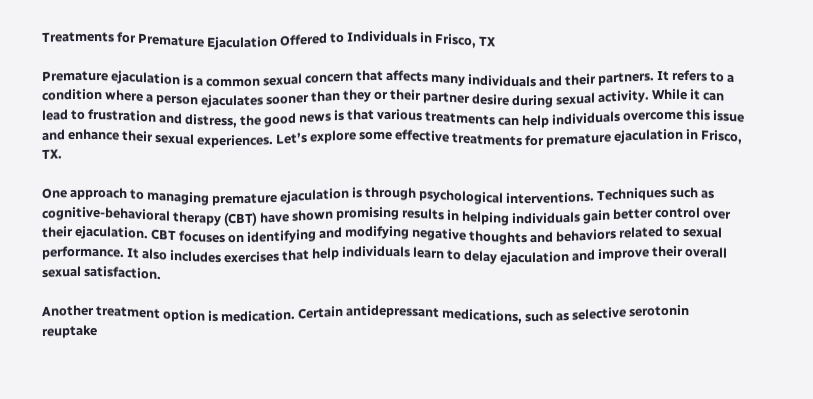Treatments for Premature Ejaculation Offered to Individuals in Frisco, TX

Premature ejaculation is a common sexual concern that affects many individuals and their partners. It refers to a condition where a person ejaculates sooner than they or their partner desire during sexual activity. While it can lead to frustration and distress, the good news is that various treatments can help individuals overcome this issue and enhance their sexual experiences. Let’s explore some effective treatments for premature ejaculation in Frisco, TX.

One approach to managing premature ejaculation is through psychological interventions. Techniques such as cognitive-behavioral therapy (CBT) have shown promising results in helping individuals gain better control over their ejaculation. CBT focuses on identifying and modifying negative thoughts and behaviors related to sexual performance. It also includes exercises that help individuals learn to delay ejaculation and improve their overall sexual satisfaction.

Another treatment option is medication. Certain antidepressant medications, such as selective serotonin reuptake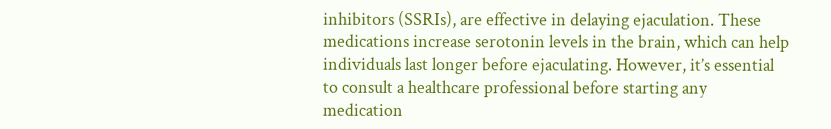inhibitors (SSRIs), are effective in delaying ejaculation. These medications increase serotonin levels in the brain, which can help individuals last longer before ejaculating. However, it’s essential to consult a healthcare professional before starting any medication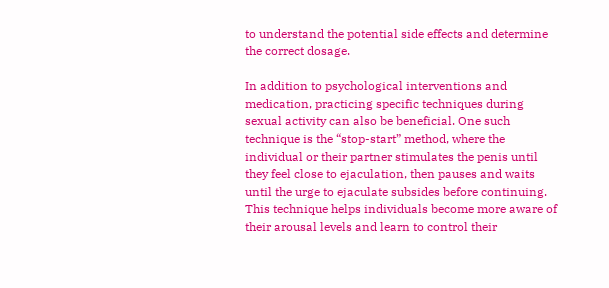to understand the potential side effects and determine the correct dosage.

In addition to psychological interventions and medication, practicing specific techniques during sexual activity can also be beneficial. One such technique is the “stop-start” method, where the individual or their partner stimulates the penis until they feel close to ejaculation, then pauses and waits until the urge to ejaculate subsides before continuing. This technique helps individuals become more aware of their arousal levels and learn to control their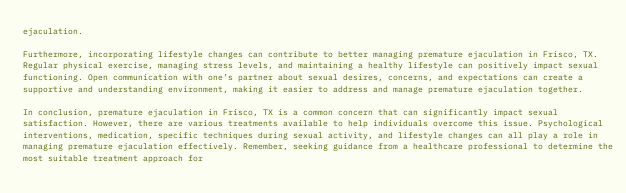ejaculation.

Furthermore, incorporating lifestyle changes can contribute to better managing premature ejaculation in Frisco, TX. Regular physical exercise, managing stress levels, and maintaining a healthy lifestyle can positively impact sexual functioning. Open communication with one’s partner about sexual desires, concerns, and expectations can create a supportive and understanding environment, making it easier to address and manage premature ejaculation together.

In conclusion, premature ejaculation in Frisco, TX is a common concern that can significantly impact sexual satisfaction. However, there are various treatments available to help individuals overcome this issue. Psychological interventions, medication, specific techniques during sexual activity, and lifestyle changes can all play a role in managing premature ejaculation effectively. Remember, seeking guidance from a healthcare professional to determine the most suitable treatment approach for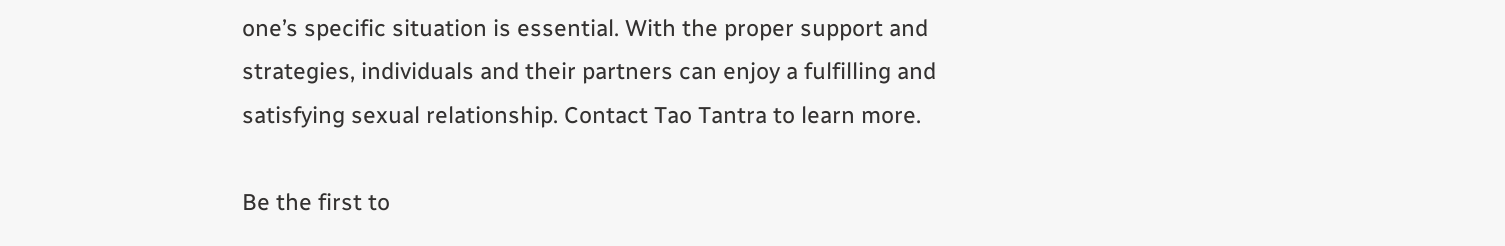one’s specific situation is essential. With the proper support and strategies, individuals and their partners can enjoy a fulfilling and satisfying sexual relationship. Contact Tao Tantra to learn more.

Be the first to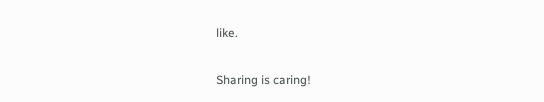like.

Sharing is caring!